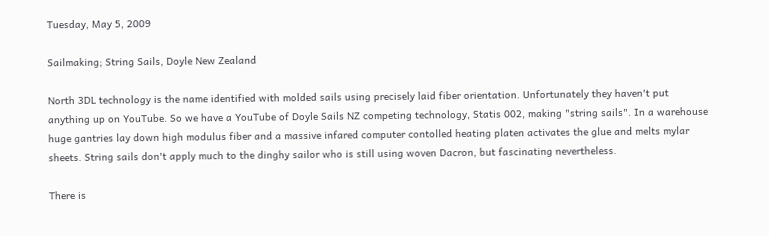Tuesday, May 5, 2009

Sailmaking; String Sails, Doyle New Zealand

North 3DL technology is the name identified with molded sails using precisely laid fiber orientation. Unfortunately they haven't put anything up on YouTube. So we have a YouTube of Doyle Sails NZ competing technology, Statis 002, making "string sails". In a warehouse huge gantries lay down high modulus fiber and a massive infared computer contolled heating platen activates the glue and melts mylar sheets. String sails don't apply much to the dinghy sailor who is still using woven Dacron, but fascinating nevertheless.

There is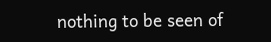nothing to be seen of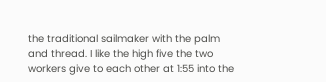the traditional sailmaker with the palm and thread. I like the high five the two workers give to each other at 1:55 into the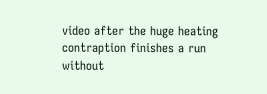video after the huge heating contraption finishes a run without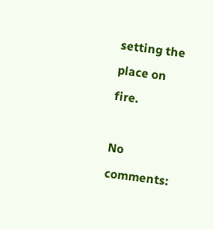setting the place on fire.

No comments: